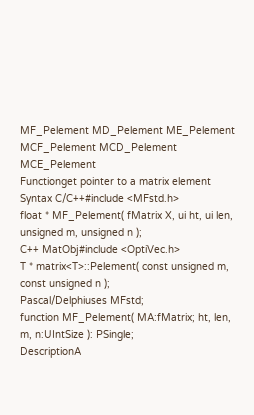MF_Pelement MD_Pelement ME_Pelement
MCF_Pelement MCD_Pelement MCE_Pelement
Functionget pointer to a matrix element
Syntax C/C++#include <MFstd.h>
float * MF_Pelement( fMatrix X, ui ht, ui len, unsigned m, unsigned n );
C++ MatObj#include <OptiVec.h>
T * matrix<T>::Pelement( const unsigned m, const unsigned n );
Pascal/Delphiuses MFstd;
function MF_Pelement( MA:fMatrix; ht, len, m, n:UIntSize ): PSingle;
DescriptionA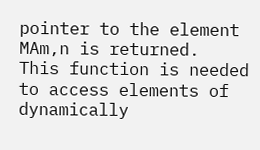pointer to the element MAm,n is returned.
This function is needed to access elements of dynamically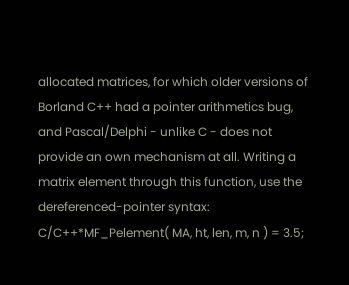allocated matrices, for which older versions of Borland C++ had a pointer arithmetics bug, and Pascal/Delphi - unlike C - does not provide an own mechanism at all. Writing a matrix element through this function, use the dereferenced-pointer syntax:
C/C++*MF_Pelement( MA, ht, len, m, n ) = 3.5;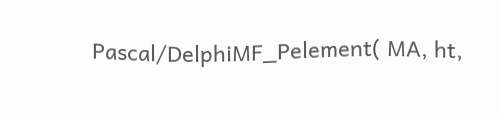Pascal/DelphiMF_Pelement( MA, ht,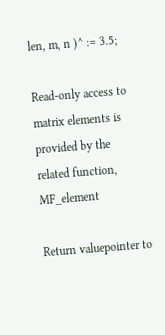len, m, n )^ := 3.5;

Read-only access to matrix elements is provided by the related function, MF_element

Return valuepointer to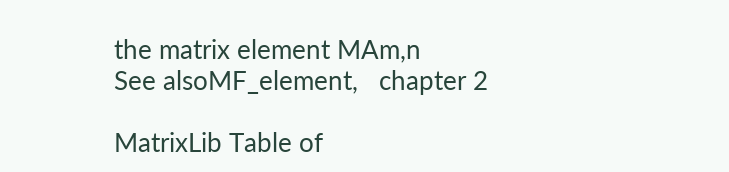the matrix element MAm,n
See alsoMF_element,   chapter 2

MatrixLib Table of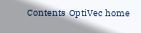Contents  OptiVec home